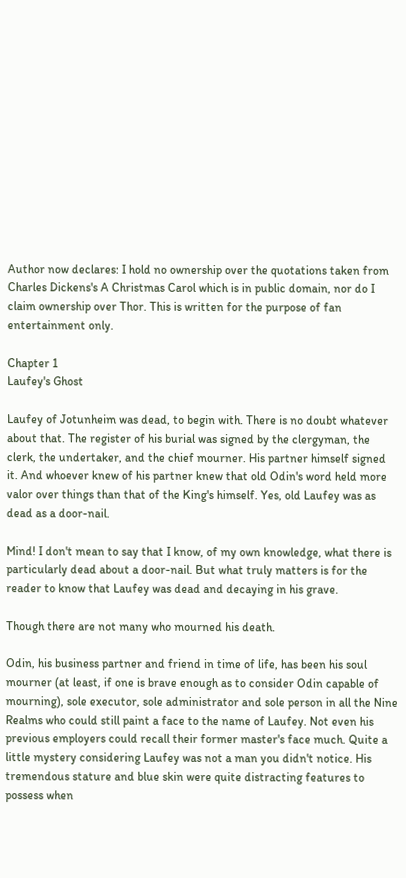Author now declares: I hold no ownership over the quotations taken from Charles Dickens's A Christmas Carol which is in public domain, nor do I claim ownership over Thor. This is written for the purpose of fan entertainment only.

Chapter 1
Laufey's Ghost

Laufey of Jotunheim was dead, to begin with. There is no doubt whatever about that. The register of his burial was signed by the clergyman, the clerk, the undertaker, and the chief mourner. His partner himself signed it. And whoever knew of his partner knew that old Odin's word held more valor over things than that of the King's himself. Yes, old Laufey was as dead as a door-nail.

Mind! I don't mean to say that I know, of my own knowledge, what there is particularly dead about a door-nail. But what truly matters is for the reader to know that Laufey was dead and decaying in his grave.

Though there are not many who mourned his death.

Odin, his business partner and friend in time of life, has been his soul mourner (at least, if one is brave enough as to consider Odin capable of mourning), sole executor, sole administrator and sole person in all the Nine Realms who could still paint a face to the name of Laufey. Not even his previous employers could recall their former master's face much. Quite a little mystery considering Laufey was not a man you didn't notice. His tremendous stature and blue skin were quite distracting features to possess when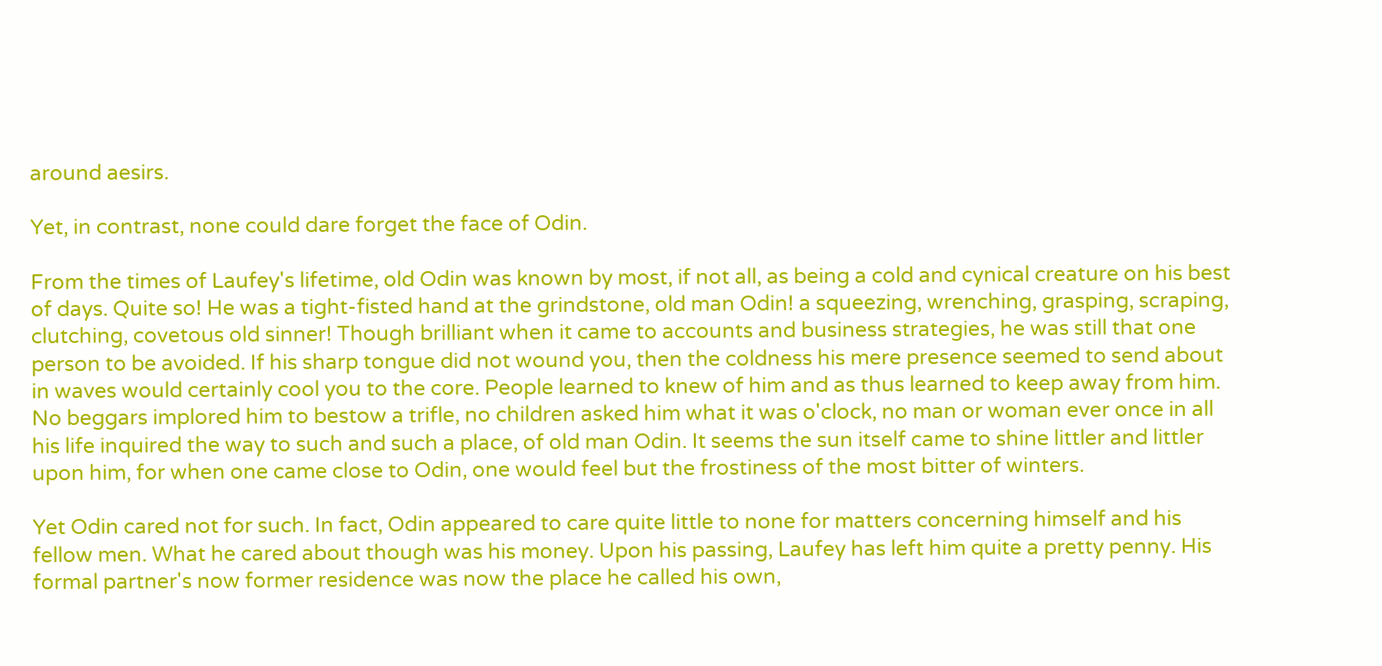around aesirs.

Yet, in contrast, none could dare forget the face of Odin.

From the times of Laufey's lifetime, old Odin was known by most, if not all, as being a cold and cynical creature on his best of days. Quite so! He was a tight-fisted hand at the grindstone, old man Odin! a squeezing, wrenching, grasping, scraping, clutching, covetous old sinner! Though brilliant when it came to accounts and business strategies, he was still that one person to be avoided. If his sharp tongue did not wound you, then the coldness his mere presence seemed to send about in waves would certainly cool you to the core. People learned to knew of him and as thus learned to keep away from him. No beggars implored him to bestow a trifle, no children asked him what it was o'clock, no man or woman ever once in all his life inquired the way to such and such a place, of old man Odin. It seems the sun itself came to shine littler and littler upon him, for when one came close to Odin, one would feel but the frostiness of the most bitter of winters.

Yet Odin cared not for such. In fact, Odin appeared to care quite little to none for matters concerning himself and his fellow men. What he cared about though was his money. Upon his passing, Laufey has left him quite a pretty penny. His formal partner's now former residence was now the place he called his own,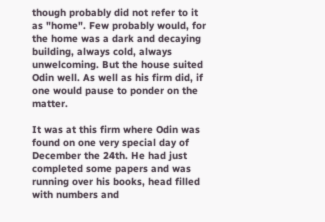though probably did not refer to it as "home". Few probably would, for the home was a dark and decaying building, always cold, always unwelcoming. But the house suited Odin well. As well as his firm did, if one would pause to ponder on the matter.

It was at this firm where Odin was found on one very special day of December the 24th. He had just completed some papers and was running over his books, head filled with numbers and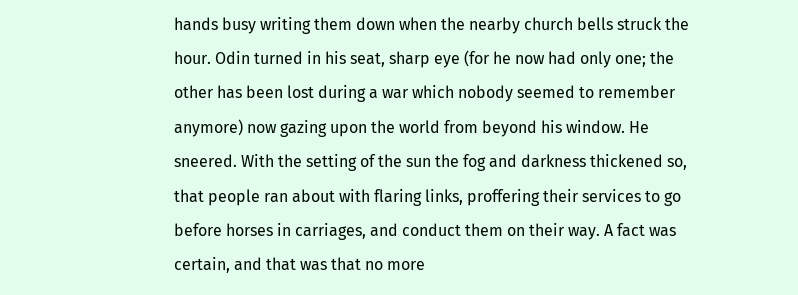hands busy writing them down when the nearby church bells struck the hour. Odin turned in his seat, sharp eye (for he now had only one; the other has been lost during a war which nobody seemed to remember anymore) now gazing upon the world from beyond his window. He sneered. With the setting of the sun the fog and darkness thickened so, that people ran about with flaring links, proffering their services to go before horses in carriages, and conduct them on their way. A fact was certain, and that was that no more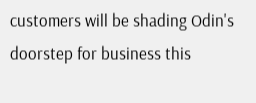customers will be shading Odin's doorstep for business this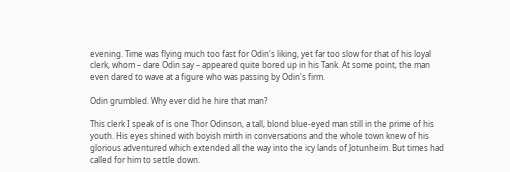evening. Time was flying much too fast for Odin's liking, yet far too slow for that of his loyal clerk, whom – dare Odin say – appeared quite bored up in his Tank. At some point, the man even dared to wave at a figure who was passing by Odin's firm.

Odin grumbled. Why ever did he hire that man?

This clerk I speak of is one Thor Odinson, a tall, blond blue-eyed man still in the prime of his youth. His eyes shined with boyish mirth in conversations and the whole town knew of his glorious adventured which extended all the way into the icy lands of Jotunheim. But times had called for him to settle down.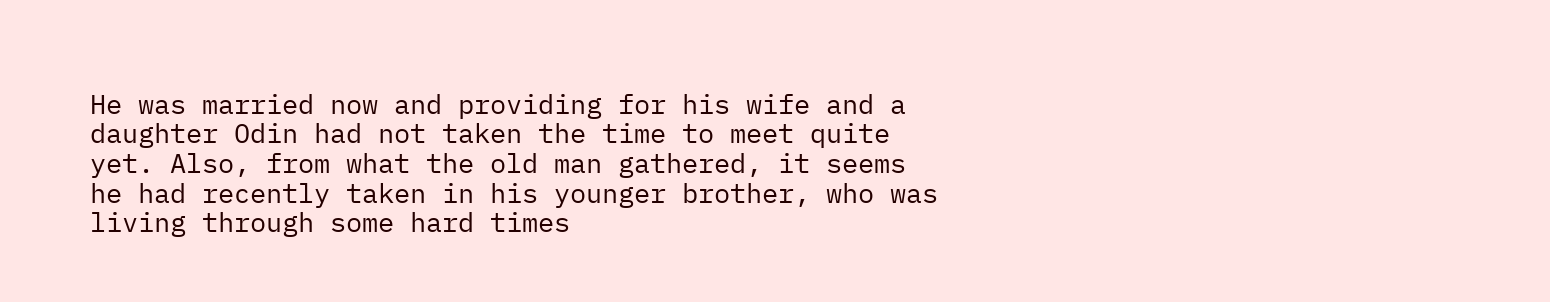He was married now and providing for his wife and a daughter Odin had not taken the time to meet quite yet. Also, from what the old man gathered, it seems he had recently taken in his younger brother, who was living through some hard times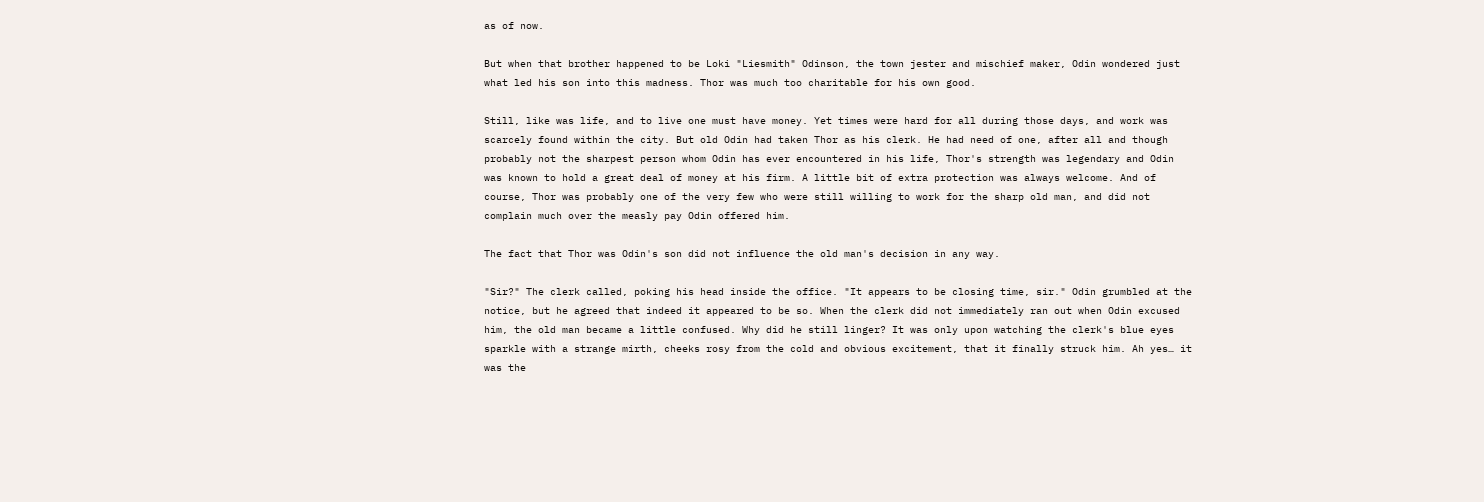as of now.

But when that brother happened to be Loki "Liesmith" Odinson, the town jester and mischief maker, Odin wondered just what led his son into this madness. Thor was much too charitable for his own good.

Still, like was life, and to live one must have money. Yet times were hard for all during those days, and work was scarcely found within the city. But old Odin had taken Thor as his clerk. He had need of one, after all and though probably not the sharpest person whom Odin has ever encountered in his life, Thor's strength was legendary and Odin was known to hold a great deal of money at his firm. A little bit of extra protection was always welcome. And of course, Thor was probably one of the very few who were still willing to work for the sharp old man, and did not complain much over the measly pay Odin offered him.

The fact that Thor was Odin's son did not influence the old man's decision in any way.

"Sir?" The clerk called, poking his head inside the office. "It appears to be closing time, sir." Odin grumbled at the notice, but he agreed that indeed it appeared to be so. When the clerk did not immediately ran out when Odin excused him, the old man became a little confused. Why did he still linger? It was only upon watching the clerk's blue eyes sparkle with a strange mirth, cheeks rosy from the cold and obvious excitement, that it finally struck him. Ah yes… it was the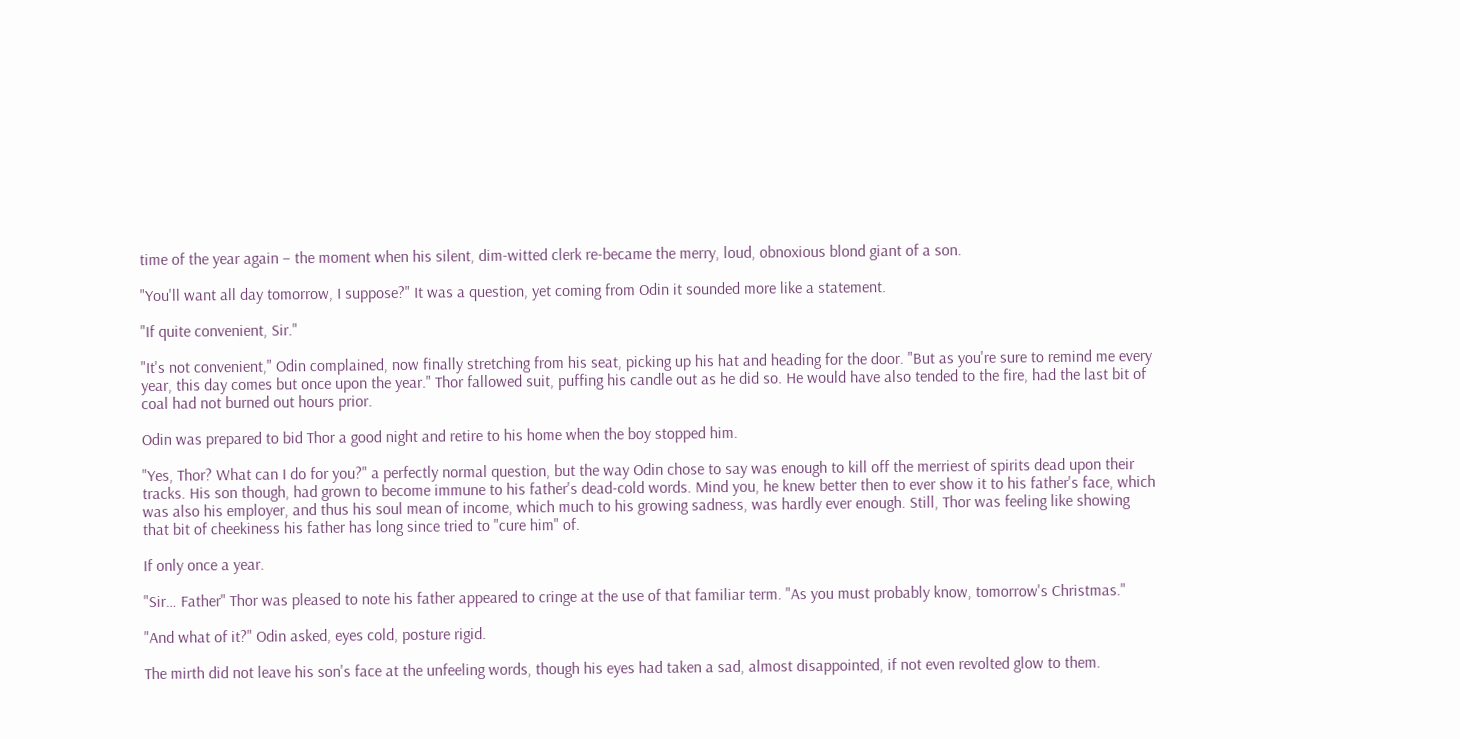time of the year again – the moment when his silent, dim-witted clerk re-became the merry, loud, obnoxious blond giant of a son.

"You'll want all day tomorrow, I suppose?" It was a question, yet coming from Odin it sounded more like a statement.

"If quite convenient, Sir."

"It's not convenient," Odin complained, now finally stretching from his seat, picking up his hat and heading for the door. "But as you're sure to remind me every year, this day comes but once upon the year." Thor fallowed suit, puffing his candle out as he did so. He would have also tended to the fire, had the last bit of coal had not burned out hours prior.

Odin was prepared to bid Thor a good night and retire to his home when the boy stopped him.

"Yes, Thor? What can I do for you?" a perfectly normal question, but the way Odin chose to say was enough to kill off the merriest of spirits dead upon their tracks. His son though, had grown to become immune to his father's dead-cold words. Mind you, he knew better then to ever show it to his father's face, which was also his employer, and thus his soul mean of income, which much to his growing sadness, was hardly ever enough. Still, Thor was feeling like showing that bit of cheekiness his father has long since tried to "cure him" of.

If only once a year.

"Sir… Father" Thor was pleased to note his father appeared to cringe at the use of that familiar term. "As you must probably know, tomorrow's Christmas."

"And what of it?" Odin asked, eyes cold, posture rigid.

The mirth did not leave his son's face at the unfeeling words, though his eyes had taken a sad, almost disappointed, if not even revolted glow to them.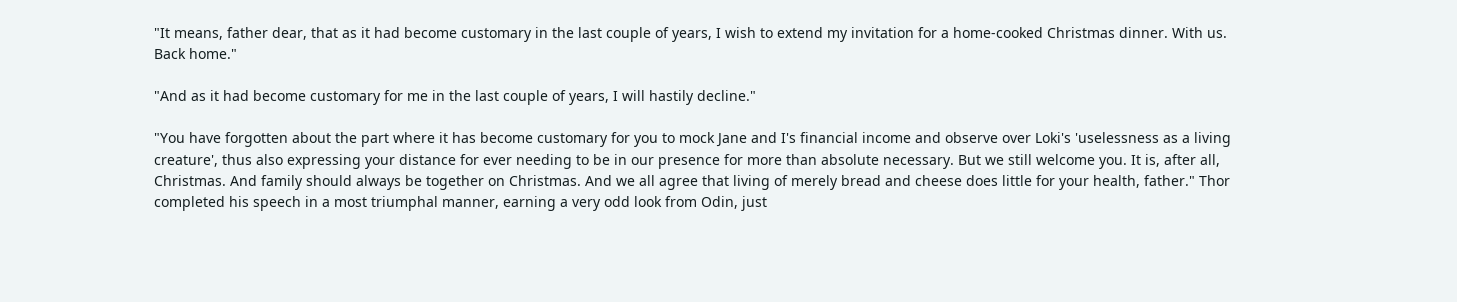"It means, father dear, that as it had become customary in the last couple of years, I wish to extend my invitation for a home-cooked Christmas dinner. With us. Back home."

"And as it had become customary for me in the last couple of years, I will hastily decline."

"You have forgotten about the part where it has become customary for you to mock Jane and I's financial income and observe over Loki's 'uselessness as a living creature', thus also expressing your distance for ever needing to be in our presence for more than absolute necessary. But we still welcome you. It is, after all, Christmas. And family should always be together on Christmas. And we all agree that living of merely bread and cheese does little for your health, father." Thor completed his speech in a most triumphal manner, earning a very odd look from Odin, just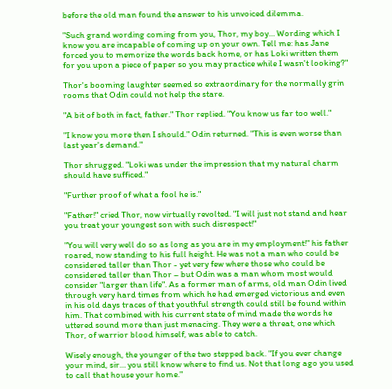before the old man found the answer to his unvoiced dilemma.

"Such grand wording coming from you, Thor, my boy… Wording which I know you are incapable of coming up on your own. Tell me: has Jane forced you to memorize the words back home, or has Loki written them for you upon a piece of paper so you may practice while I wasn't looking?"

Thor's booming laughter seemed so extraordinary for the normally grin rooms that Odin could not help the stare.

"A bit of both in fact, father." Thor replied. "You know us far too well."

"I know you more then I should." Odin returned. "This is even worse than last year's demand."

Thor shrugged. "Loki was under the impression that my natural charm should have sufficed."

"Further proof of what a fool he is."

"Father!" cried Thor, now virtually revolted. "I will just not stand and hear you treat your youngest son with such disrespect!"

"You will very well do so as long as you are in my employment!" his father roared, now standing to his full height. He was not a man who could be considered taller than Thor - yet very few where those who could be considered taller than Thor – but Odin was a man whom most would consider "larger than life". As a former man of arms, old man Odin lived through very hard times from which he had emerged victorious and even in his old days traces of that youthful strength could still be found within him. That combined with his current state of mind made the words he uttered sound more than just menacing. They were a threat, one which Thor, of warrior blood himself, was able to catch.

Wisely enough, the younger of the two stepped back. "If you ever change your mind, sir… you still know where to find us. Not that long ago you used to call that house your home."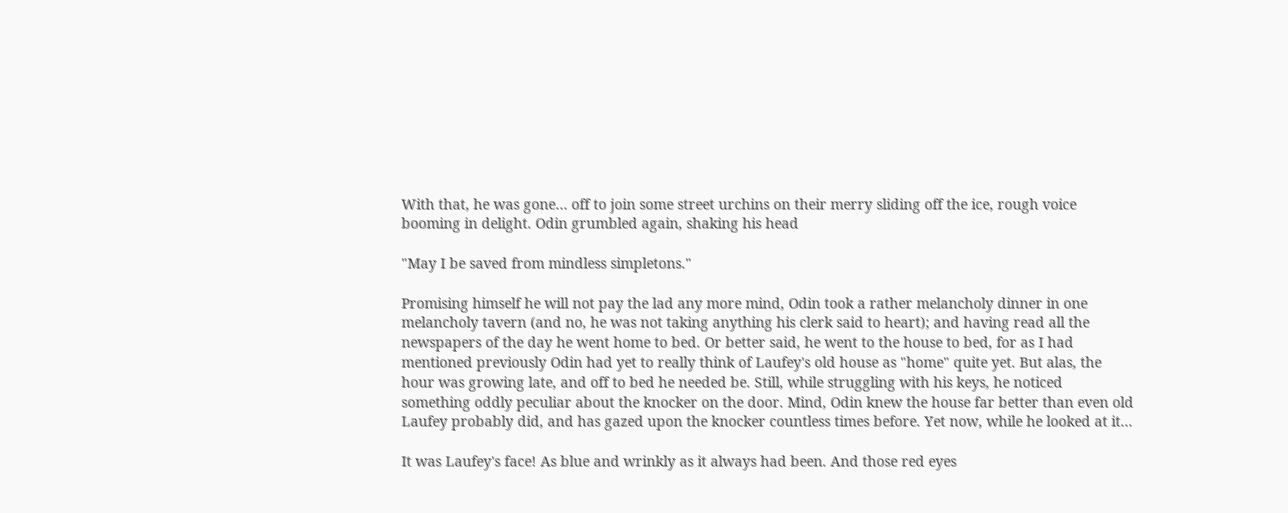With that, he was gone… off to join some street urchins on their merry sliding off the ice, rough voice booming in delight. Odin grumbled again, shaking his head

"May I be saved from mindless simpletons."

Promising himself he will not pay the lad any more mind, Odin took a rather melancholy dinner in one melancholy tavern (and no, he was not taking anything his clerk said to heart); and having read all the newspapers of the day he went home to bed. Or better said, he went to the house to bed, for as I had mentioned previously Odin had yet to really think of Laufey's old house as "home" quite yet. But alas, the hour was growing late, and off to bed he needed be. Still, while struggling with his keys, he noticed something oddly peculiar about the knocker on the door. Mind, Odin knew the house far better than even old Laufey probably did, and has gazed upon the knocker countless times before. Yet now, while he looked at it…

It was Laufey's face! As blue and wrinkly as it always had been. And those red eyes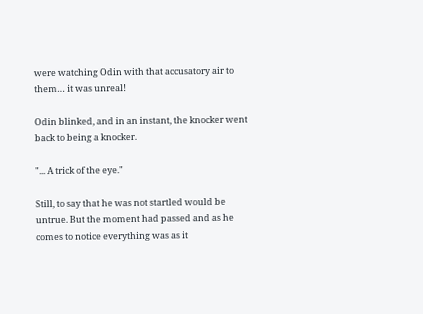were watching Odin with that accusatory air to them… it was unreal!

Odin blinked, and in an instant, the knocker went back to being a knocker.

"... A trick of the eye."

Still, to say that he was not startled would be untrue. But the moment had passed and as he comes to notice everything was as it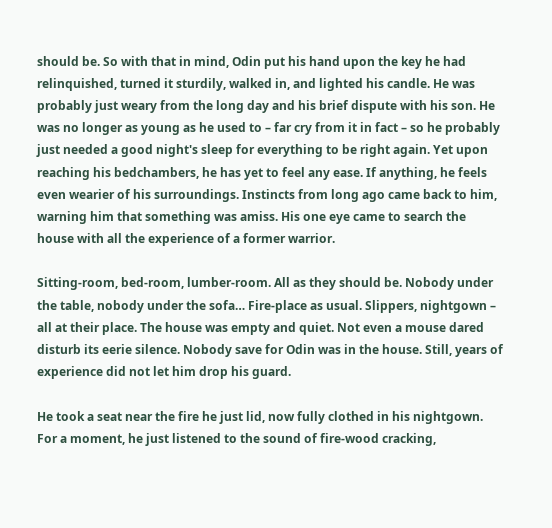should be. So with that in mind, Odin put his hand upon the key he had relinquished, turned it sturdily, walked in, and lighted his candle. He was probably just weary from the long day and his brief dispute with his son. He was no longer as young as he used to – far cry from it in fact – so he probably just needed a good night's sleep for everything to be right again. Yet upon reaching his bedchambers, he has yet to feel any ease. If anything, he feels even wearier of his surroundings. Instincts from long ago came back to him, warning him that something was amiss. His one eye came to search the house with all the experience of a former warrior.

Sitting-room, bed-room, lumber-room. All as they should be. Nobody under the table, nobody under the sofa… Fire-place as usual. Slippers, nightgown – all at their place. The house was empty and quiet. Not even a mouse dared disturb its eerie silence. Nobody save for Odin was in the house. Still, years of experience did not let him drop his guard.

He took a seat near the fire he just lid, now fully clothed in his nightgown. For a moment, he just listened to the sound of fire-wood cracking,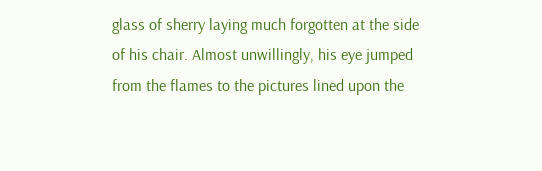glass of sherry laying much forgotten at the side of his chair. Almost unwillingly, his eye jumped from the flames to the pictures lined upon the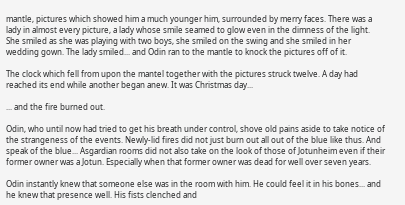mantle, pictures which showed him a much younger him, surrounded by merry faces. There was a lady in almost every picture, a lady whose smile seamed to glow even in the dimness of the light. She smiled as she was playing with two boys, she smiled on the swing and she smiled in her wedding gown. The lady smiled... and Odin ran to the mantle to knock the pictures off of it.

The clock which fell from upon the mantel together with the pictures struck twelve. A day had reached its end while another began anew. It was Christmas day...

... and the fire burned out.

Odin, who until now had tried to get his breath under control, shove old pains aside to take notice of the strangeness of the events. Newly-lid fires did not just burn out all out of the blue like thus. And speak of the blue... Asgardian rooms did not also take on the look of those of Jotunheim even if their former owner was a Jotun. Especially when that former owner was dead for well over seven years.

Odin instantly knew that someone else was in the room with him. He could feel it in his bones... and he knew that presence well. His fists clenched and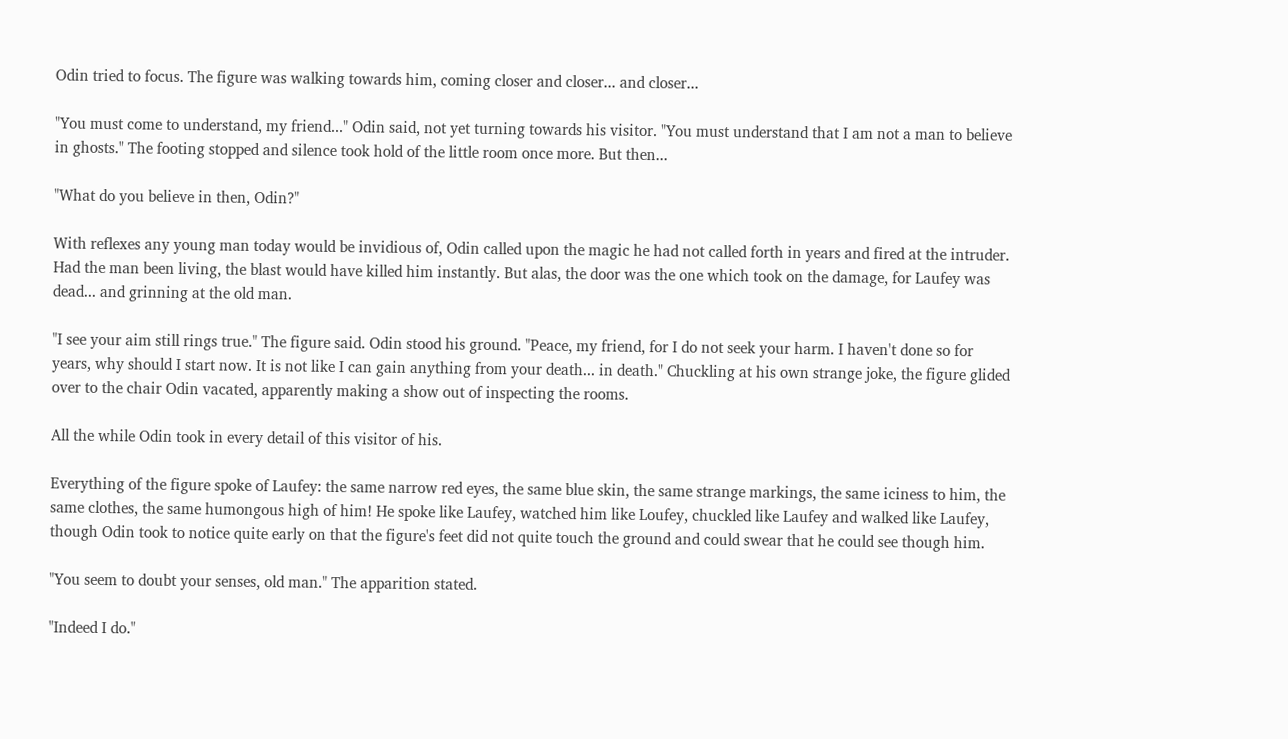Odin tried to focus. The figure was walking towards him, coming closer and closer... and closer...

"You must come to understand, my friend..." Odin said, not yet turning towards his visitor. "You must understand that I am not a man to believe in ghosts." The footing stopped and silence took hold of the little room once more. But then...

"What do you believe in then, Odin?"

With reflexes any young man today would be invidious of, Odin called upon the magic he had not called forth in years and fired at the intruder. Had the man been living, the blast would have killed him instantly. But alas, the door was the one which took on the damage, for Laufey was dead... and grinning at the old man.

"I see your aim still rings true." The figure said. Odin stood his ground. "Peace, my friend, for I do not seek your harm. I haven't done so for years, why should I start now. It is not like I can gain anything from your death... in death." Chuckling at his own strange joke, the figure glided over to the chair Odin vacated, apparently making a show out of inspecting the rooms.

All the while Odin took in every detail of this visitor of his.

Everything of the figure spoke of Laufey: the same narrow red eyes, the same blue skin, the same strange markings, the same iciness to him, the same clothes, the same humongous high of him! He spoke like Laufey, watched him like Loufey, chuckled like Laufey and walked like Laufey, though Odin took to notice quite early on that the figure's feet did not quite touch the ground and could swear that he could see though him.

"You seem to doubt your senses, old man." The apparition stated.

"Indeed I do."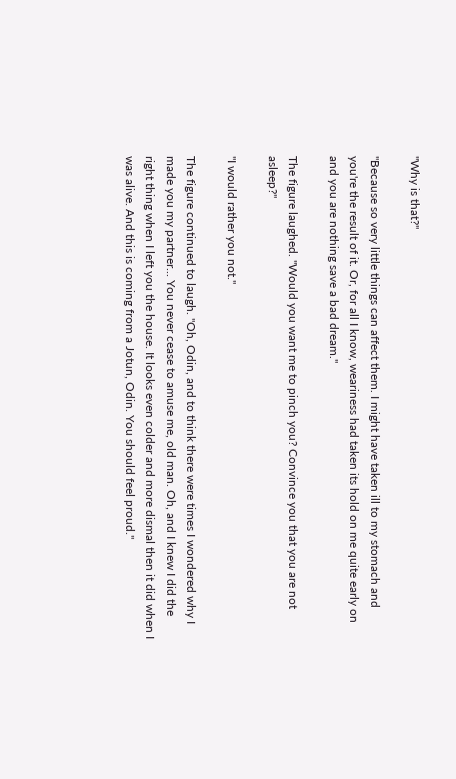"Why is that?"

"Because so very little things can affect them. I might have taken ill to my stomach and you're the result of it. Or, for all I know, weariness had taken its hold on me quite early on and you are nothing save a bad dream."

The figure laughed. "Would you want me to pinch you? Convince you that you are not asleep?"

"I would rather you not."

The figure continued to laugh. "Oh, Odin, and to think there were times I wondered why I made you my partner... You never cease to amuse me, old man. Oh, and I knew I did the right thing when I left you the house. It looks even colder and more dismal then it did when I was alive. And this is coming from a Jotun, Odin. You should feel proud."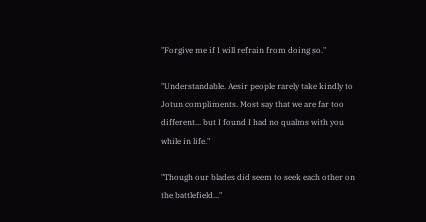"Forgive me if I will refrain from doing so."

"Understandable. Aesir people rarely take kindly to Jotun compliments. Most say that we are far too different... but I found I had no qualms with you while in life."

"Though our blades did seem to seek each other on the battlefield..."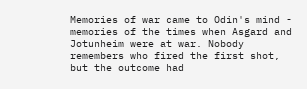Memories of war came to Odin's mind - memories of the times when Asgard and Jotunheim were at war. Nobody remembers who fired the first shot, but the outcome had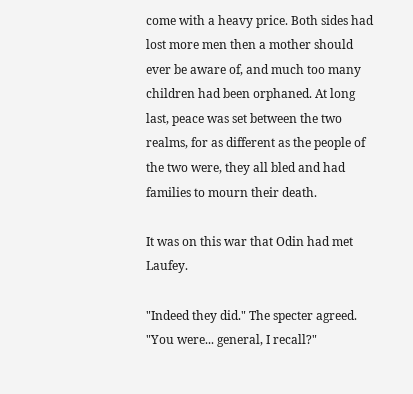come with a heavy price. Both sides had lost more men then a mother should ever be aware of, and much too many children had been orphaned. At long last, peace was set between the two realms, for as different as the people of the two were, they all bled and had families to mourn their death.

It was on this war that Odin had met Laufey.

"Indeed they did." The specter agreed. "You were... general, I recall?"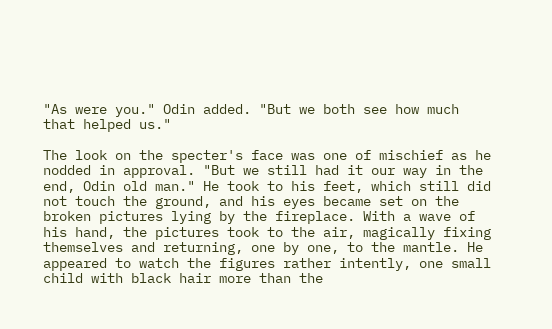"As were you." Odin added. "But we both see how much that helped us."

The look on the specter's face was one of mischief as he nodded in approval. "But we still had it our way in the end, Odin old man." He took to his feet, which still did not touch the ground, and his eyes became set on the broken pictures lying by the fireplace. With a wave of his hand, the pictures took to the air, magically fixing themselves and returning, one by one, to the mantle. He appeared to watch the figures rather intently, one small child with black hair more than the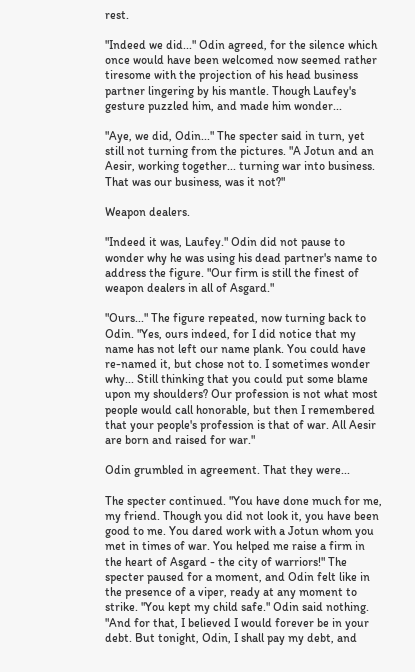rest.

"Indeed we did..." Odin agreed, for the silence which once would have been welcomed now seemed rather tiresome with the projection of his head business partner lingering by his mantle. Though Laufey's gesture puzzled him, and made him wonder...

"Aye, we did, Odin..." The specter said in turn, yet still not turning from the pictures. "A Jotun and an Aesir, working together... turning war into business. That was our business, was it not?"

Weapon dealers.

"Indeed it was, Laufey." Odin did not pause to wonder why he was using his dead partner's name to address the figure. "Our firm is still the finest of weapon dealers in all of Asgard."

"Ours..." The figure repeated, now turning back to Odin. "Yes, ours indeed, for I did notice that my name has not left our name plank. You could have re-named it, but chose not to. I sometimes wonder why... Still thinking that you could put some blame upon my shoulders? Our profession is not what most people would call honorable, but then I remembered that your people's profession is that of war. All Aesir are born and raised for war."

Odin grumbled in agreement. That they were...

The specter continued. "You have done much for me, my friend. Though you did not look it, you have been good to me. You dared work with a Jotun whom you met in times of war. You helped me raise a firm in the heart of Asgard - the city of warriors!" The specter paused for a moment, and Odin felt like in the presence of a viper, ready at any moment to strike. "You kept my child safe." Odin said nothing. "And for that, I believed I would forever be in your debt. But tonight, Odin, I shall pay my debt, and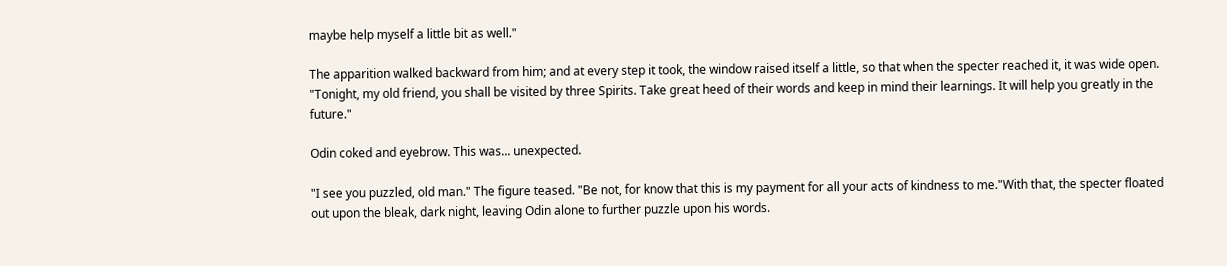maybe help myself a little bit as well."

The apparition walked backward from him; and at every step it took, the window raised itself a little, so that when the specter reached it, it was wide open. "Tonight, my old friend, you shall be visited by three Spirits. Take great heed of their words and keep in mind their learnings. It will help you greatly in the future."

Odin coked and eyebrow. This was... unexpected.

"I see you puzzled, old man." The figure teased. "Be not, for know that this is my payment for all your acts of kindness to me."With that, the specter floated out upon the bleak, dark night, leaving Odin alone to further puzzle upon his words.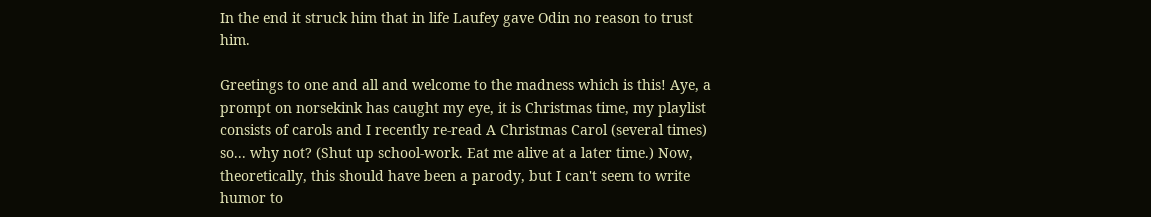In the end it struck him that in life Laufey gave Odin no reason to trust him.

Greetings to one and all and welcome to the madness which is this! Aye, a prompt on norsekink has caught my eye, it is Christmas time, my playlist consists of carols and I recently re-read A Christmas Carol (several times) so... why not? (Shut up school-work. Eat me alive at a later time.) Now, theoretically, this should have been a parody, but I can't seem to write humor to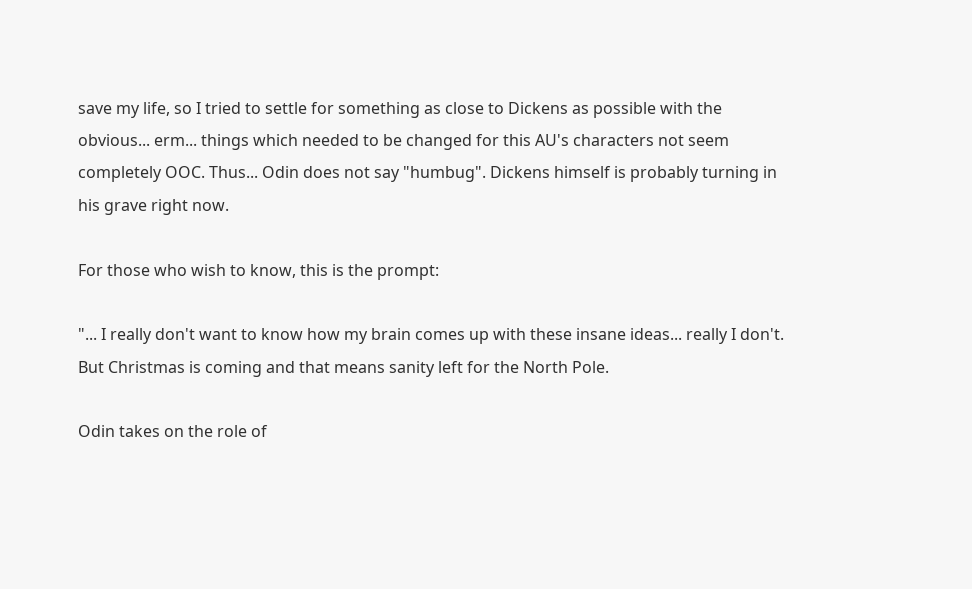save my life, so I tried to settle for something as close to Dickens as possible with the obvious... erm... things which needed to be changed for this AU's characters not seem completely OOC. Thus... Odin does not say "humbug". Dickens himself is probably turning in his grave right now.

For those who wish to know, this is the prompt:

"... I really don't want to know how my brain comes up with these insane ideas... really I don't. But Christmas is coming and that means sanity left for the North Pole.

Odin takes on the role of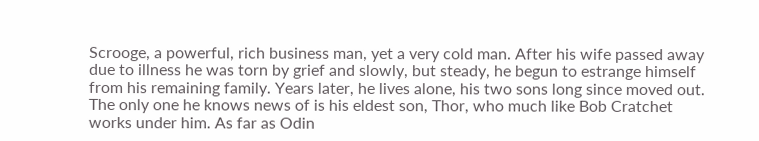Scrooge, a powerful, rich business man, yet a very cold man. After his wife passed away due to illness he was torn by grief and slowly, but steady, he begun to estrange himself from his remaining family. Years later, he lives alone, his two sons long since moved out. The only one he knows news of is his eldest son, Thor, who much like Bob Cratchet works under him. As far as Odin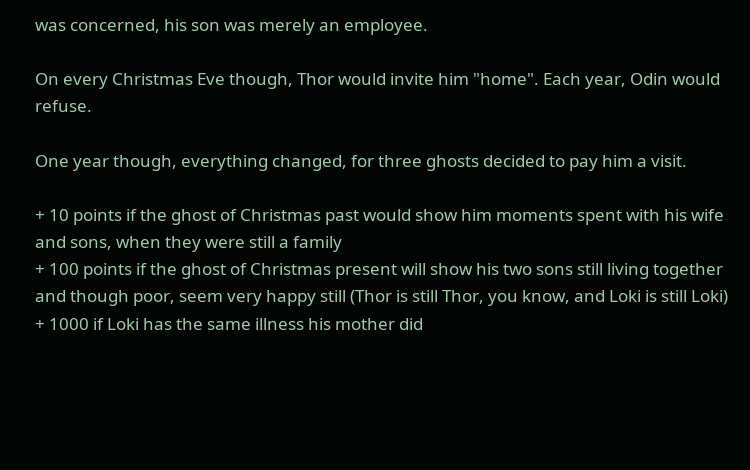was concerned, his son was merely an employee.

On every Christmas Eve though, Thor would invite him "home". Each year, Odin would refuse.

One year though, everything changed, for three ghosts decided to pay him a visit.

+ 10 points if the ghost of Christmas past would show him moments spent with his wife and sons, when they were still a family
+ 100 points if the ghost of Christmas present will show his two sons still living together and though poor, seem very happy still (Thor is still Thor, you know, and Loki is still Loki)
+ 1000 if Loki has the same illness his mother did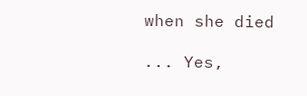when she died

... Yes,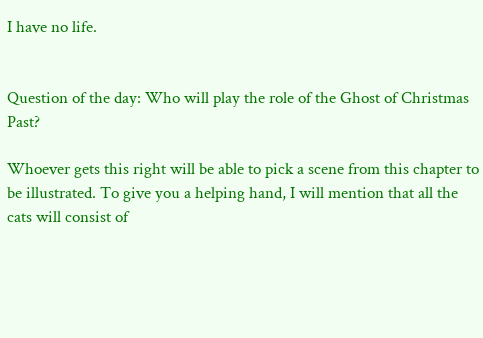I have no life.


Question of the day: Who will play the role of the Ghost of Christmas Past?

Whoever gets this right will be able to pick a scene from this chapter to be illustrated. To give you a helping hand, I will mention that all the cats will consist of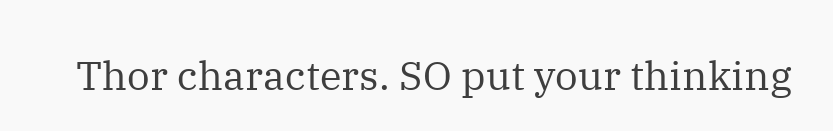Thor characters. SO put your thinking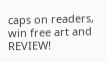caps on readers, win free art and REVIEW!